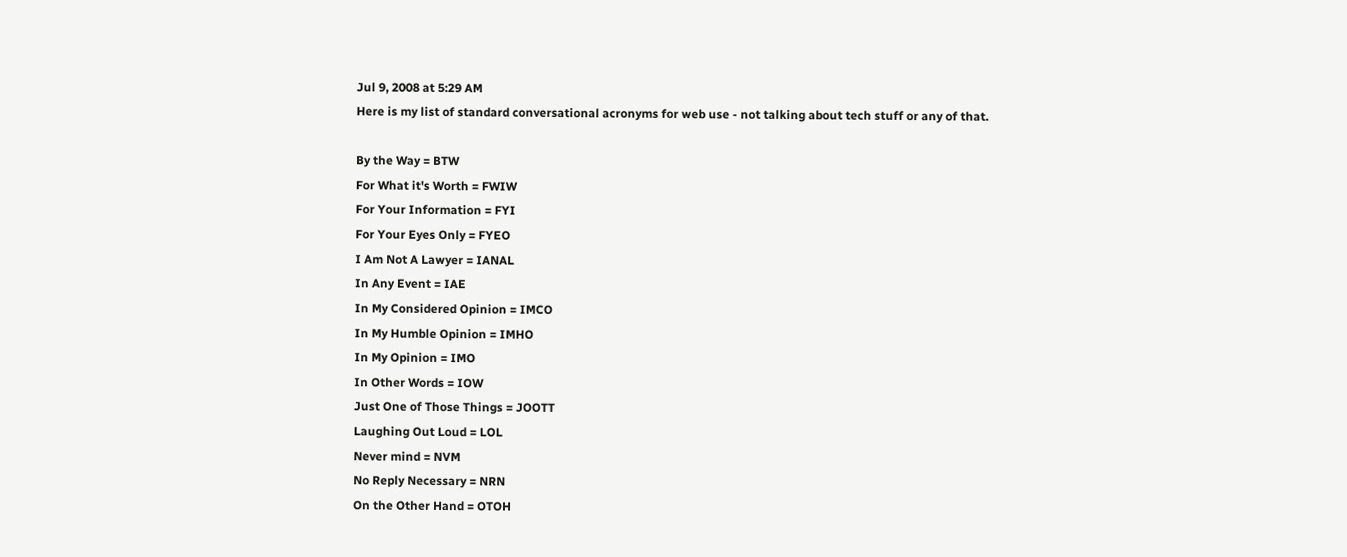Jul 9, 2008 at 5:29 AM
Here is my list of standard conversational acronyms for web use - not talking about tech stuff or any of that.

By the Way = BTW
For What it's Worth = FWIW
For Your Information = FYI
For Your Eyes Only = FYEO
I Am Not A Lawyer = IANAL
In Any Event = IAE
In My Considered Opinion = IMCO
In My Humble Opinion = IMHO
In My Opinion = IMO
In Other Words = IOW
Just One of Those Things = JOOTT
Laughing Out Loud = LOL
Never mind = NVM
No Reply Necessary = NRN
On the Other Hand = OTOH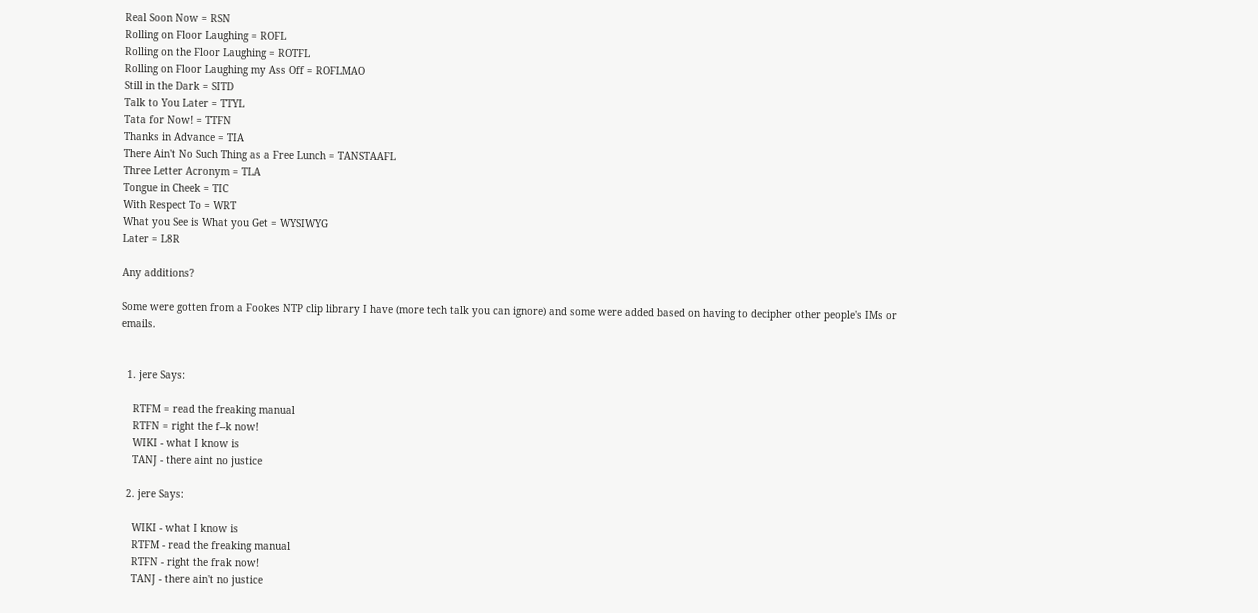Real Soon Now = RSN
Rolling on Floor Laughing = ROFL
Rolling on the Floor Laughing = ROTFL
Rolling on Floor Laughing my Ass Off = ROFLMAO
Still in the Dark = SITD
Talk to You Later = TTYL
Tata for Now! = TTFN
Thanks in Advance = TIA
There Ain't No Such Thing as a Free Lunch = TANSTAAFL
Three Letter Acronym = TLA
Tongue in Cheek = TIC
With Respect To = WRT
What you See is What you Get = WYSIWYG
Later = L8R

Any additions?

Some were gotten from a Fookes NTP clip library I have (more tech talk you can ignore) and some were added based on having to decipher other people's IMs or emails.


  1. jere Says:

    RTFM = read the freaking manual
    RTFN = right the f--k now!
    WIKI - what I know is
    TANJ - there aint no justice

  2. jere Says:

    WIKI - what I know is
    RTFM - read the freaking manual
    RTFN - right the frak now!
    TANJ - there ain't no justice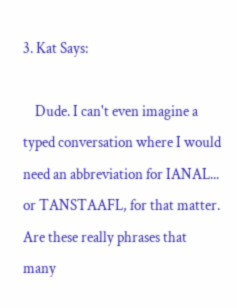3. Kat Says:

    Dude. I can't even imagine a typed conversation where I would need an abbreviation for IANAL... or TANSTAAFL, for that matter. Are these really phrases that many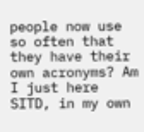people now use so often that they have their own acronyms? Am I just here SITD, in my own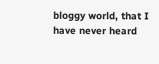bloggy world, that I have never heard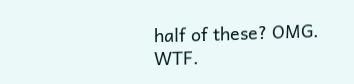half of these? OMG. WTF.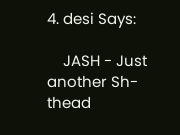4. desi Says:

    JASH - Just another Sh-thead